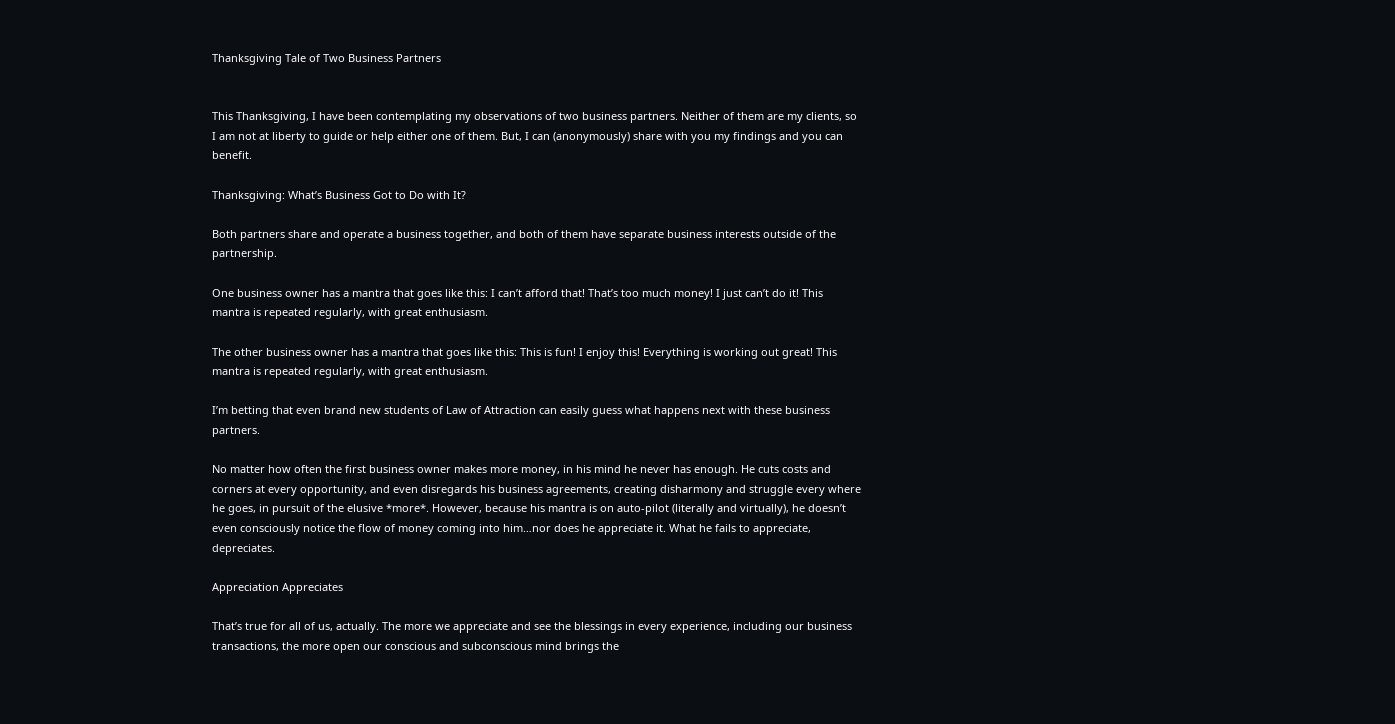Thanksgiving Tale of Two Business Partners


This Thanksgiving, I have been contemplating my observations of two business partners. Neither of them are my clients, so I am not at liberty to guide or help either one of them. But, I can (anonymously) share with you my findings and you can benefit.

Thanksgiving: What’s Business Got to Do with It?

Both partners share and operate a business together, and both of them have separate business interests outside of the partnership.

One business owner has a mantra that goes like this: I can’t afford that! That’s too much money! I just can’t do it! This mantra is repeated regularly, with great enthusiasm.

The other business owner has a mantra that goes like this: This is fun! I enjoy this! Everything is working out great! This mantra is repeated regularly, with great enthusiasm.

I’m betting that even brand new students of Law of Attraction can easily guess what happens next with these business partners.

No matter how often the first business owner makes more money, in his mind he never has enough. He cuts costs and corners at every opportunity, and even disregards his business agreements, creating disharmony and struggle every where he goes, in pursuit of the elusive *more*. However, because his mantra is on auto-pilot (literally and virtually), he doesn’t even consciously notice the flow of money coming into him…nor does he appreciate it. What he fails to appreciate, depreciates.

Appreciation Appreciates

That’s true for all of us, actually. The more we appreciate and see the blessings in every experience, including our business transactions, the more open our conscious and subconscious mind brings the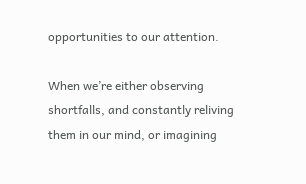opportunities to our attention.

When we’re either observing shortfalls, and constantly reliving them in our mind, or imagining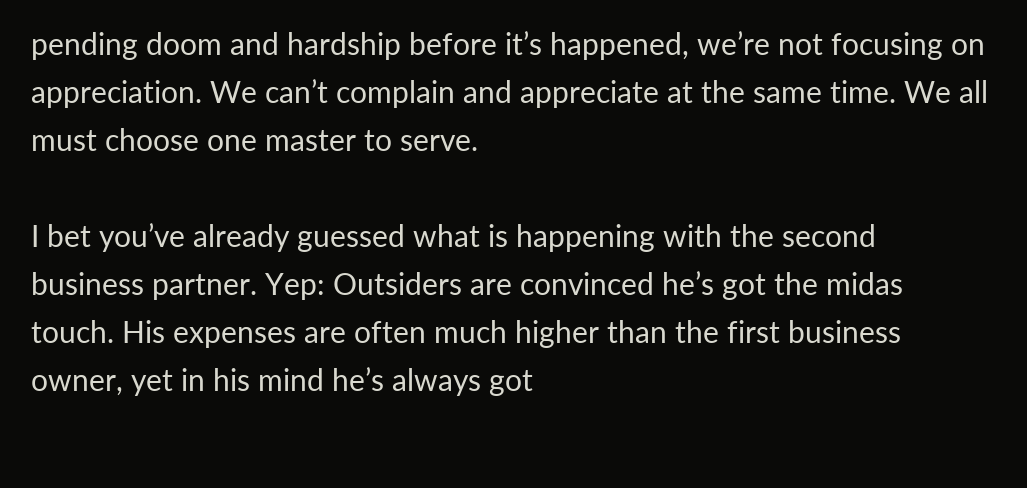pending doom and hardship before it’s happened, we’re not focusing on appreciation. We can’t complain and appreciate at the same time. We all must choose one master to serve.

I bet you’ve already guessed what is happening with the second business partner. Yep: Outsiders are convinced he’s got the midas touch. His expenses are often much higher than the first business owner, yet in his mind he’s always got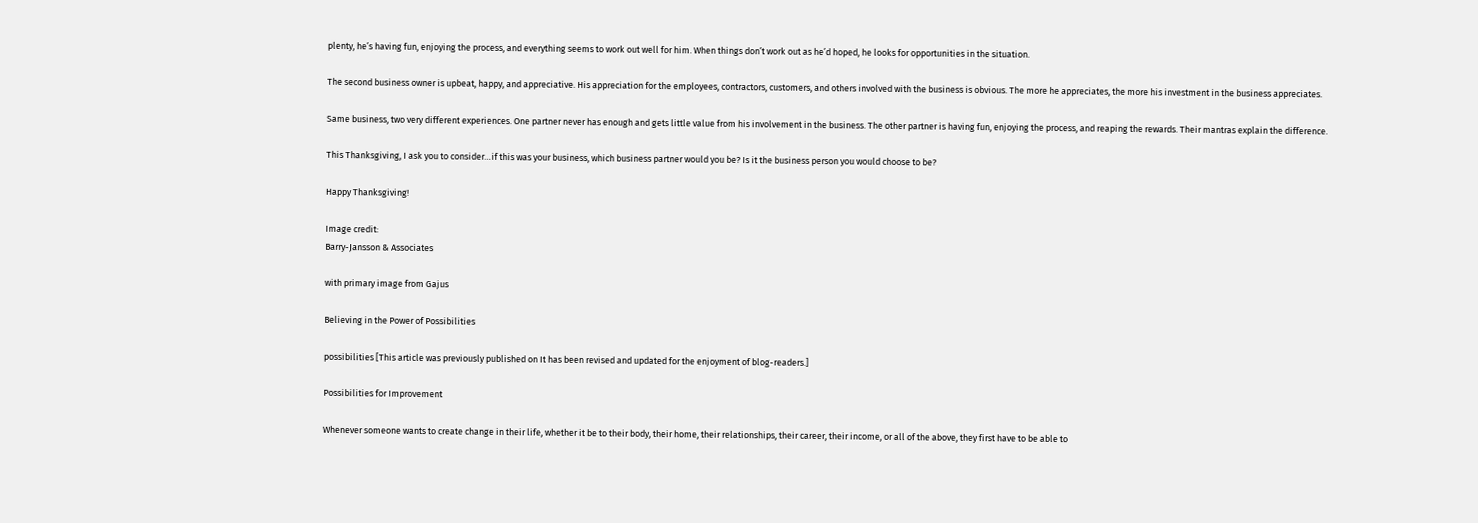plenty, he’s having fun, enjoying the process, and everything seems to work out well for him. When things don’t work out as he’d hoped, he looks for opportunities in the situation.

The second business owner is upbeat, happy, and appreciative. His appreciation for the employees, contractors, customers, and others involved with the business is obvious. The more he appreciates, the more his investment in the business appreciates.

Same business, two very different experiences. One partner never has enough and gets little value from his involvement in the business. The other partner is having fun, enjoying the process, and reaping the rewards. Their mantras explain the difference.

This Thanksgiving, I ask you to consider…if this was your business, which business partner would you be? Is it the business person you would choose to be?

Happy Thanksgiving!

Image credit:
Barry-Jansson & Associates

with primary image from Gajus

Believing in the Power of Possibilities

possibilities [This article was previously published on It has been revised and updated for the enjoyment of blog-readers.]

Possibilities for Improvement

Whenever someone wants to create change in their life, whether it be to their body, their home, their relationships, their career, their income, or all of the above, they first have to be able to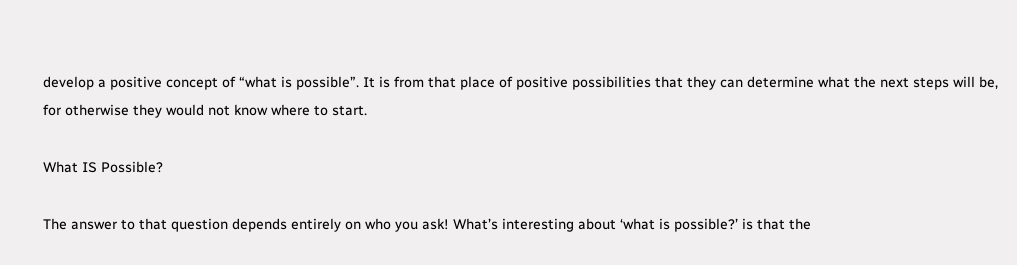develop a positive concept of “what is possible”. It is from that place of positive possibilities that they can determine what the next steps will be, for otherwise they would not know where to start.

What IS Possible?

The answer to that question depends entirely on who you ask! What’s interesting about ‘what is possible?’ is that the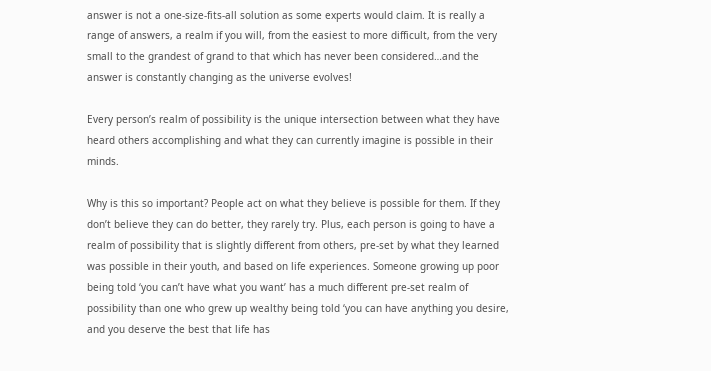answer is not a one-size-fits-all solution as some experts would claim. It is really a range of answers, a realm if you will, from the easiest to more difficult, from the very small to the grandest of grand to that which has never been considered…and the answer is constantly changing as the universe evolves!

Every person’s realm of possibility is the unique intersection between what they have heard others accomplishing and what they can currently imagine is possible in their minds.

Why is this so important? People act on what they believe is possible for them. If they don’t believe they can do better, they rarely try. Plus, each person is going to have a realm of possibility that is slightly different from others, pre-set by what they learned was possible in their youth, and based on life experiences. Someone growing up poor being told ‘you can’t have what you want’ has a much different pre-set realm of possibility than one who grew up wealthy being told ‘you can have anything you desire, and you deserve the best that life has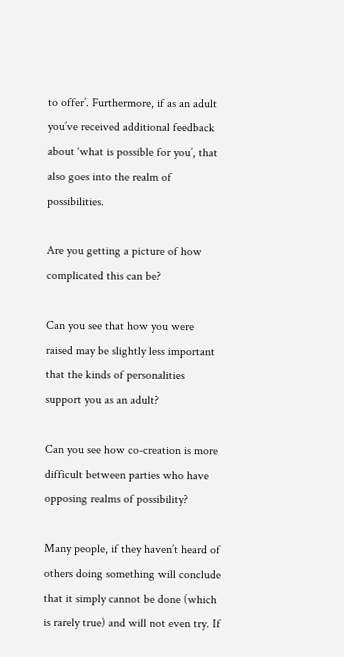to offer’. Furthermore, if as an adult you’ve received additional feedback about ‘what is possible for you’, that also goes into the realm of possibilities.

Are you getting a picture of how complicated this can be?

Can you see that how you were raised may be slightly less important that the kinds of personalities support you as an adult?

Can you see how co-creation is more difficult between parties who have opposing realms of possibility?

Many people, if they haven’t heard of others doing something will conclude that it simply cannot be done (which is rarely true) and will not even try. If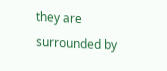they are surrounded by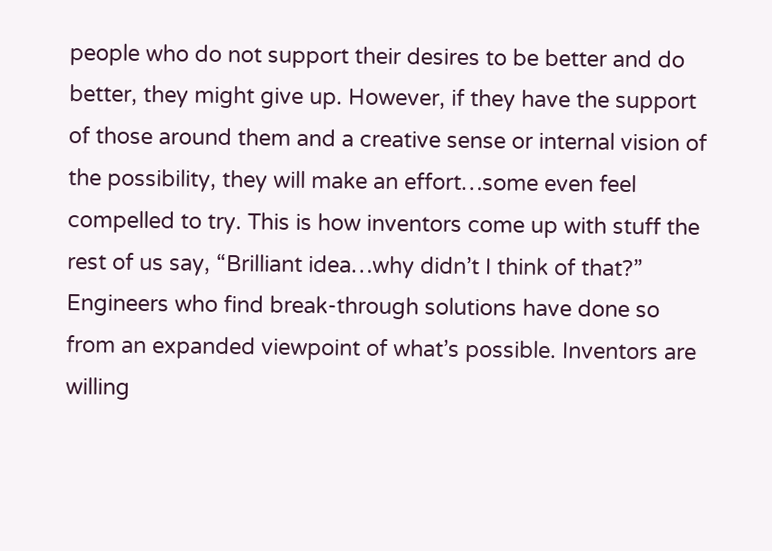people who do not support their desires to be better and do better, they might give up. However, if they have the support of those around them and a creative sense or internal vision of the possibility, they will make an effort…some even feel compelled to try. This is how inventors come up with stuff the rest of us say, “Brilliant idea…why didn’t I think of that?” Engineers who find break-through solutions have done so from an expanded viewpoint of what’s possible. Inventors are willing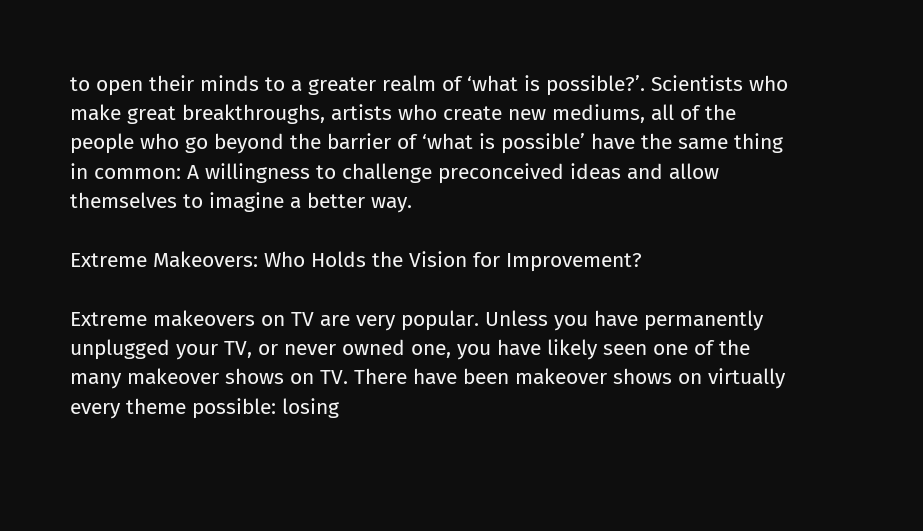to open their minds to a greater realm of ‘what is possible?’. Scientists who make great breakthroughs, artists who create new mediums, all of the people who go beyond the barrier of ‘what is possible’ have the same thing in common: A willingness to challenge preconceived ideas and allow themselves to imagine a better way.

Extreme Makeovers: Who Holds the Vision for Improvement?

Extreme makeovers on TV are very popular. Unless you have permanently unplugged your TV, or never owned one, you have likely seen one of the many makeover shows on TV. There have been makeover shows on virtually every theme possible: losing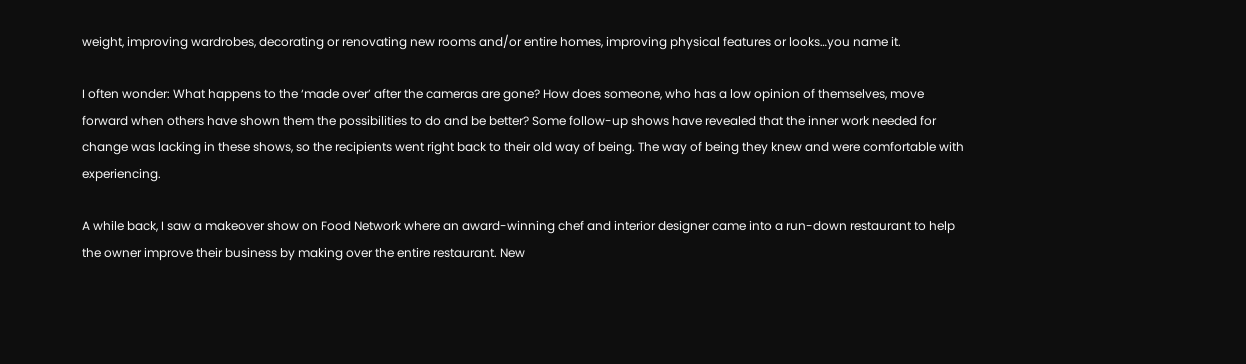weight, improving wardrobes, decorating or renovating new rooms and/or entire homes, improving physical features or looks…you name it.

I often wonder: What happens to the ‘made over’ after the cameras are gone? How does someone, who has a low opinion of themselves, move forward when others have shown them the possibilities to do and be better? Some follow-up shows have revealed that the inner work needed for change was lacking in these shows, so the recipients went right back to their old way of being. The way of being they knew and were comfortable with experiencing.

A while back, I saw a makeover show on Food Network where an award-winning chef and interior designer came into a run-down restaurant to help the owner improve their business by making over the entire restaurant. New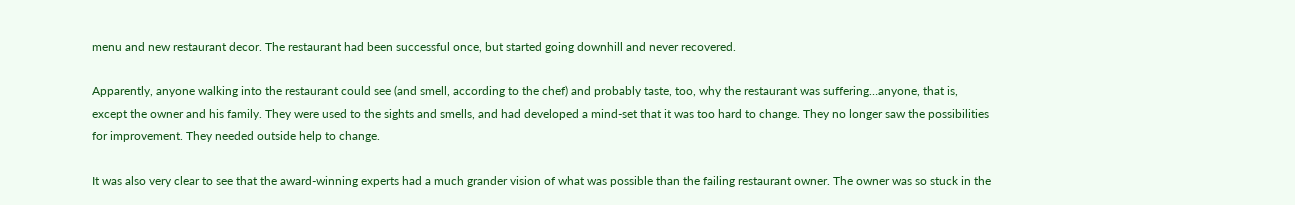menu and new restaurant decor. The restaurant had been successful once, but started going downhill and never recovered.

Apparently, anyone walking into the restaurant could see (and smell, according to the chef) and probably taste, too, why the restaurant was suffering…anyone, that is, except the owner and his family. They were used to the sights and smells, and had developed a mind-set that it was too hard to change. They no longer saw the possibilities for improvement. They needed outside help to change.

It was also very clear to see that the award-winning experts had a much grander vision of what was possible than the failing restaurant owner. The owner was so stuck in the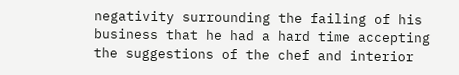negativity surrounding the failing of his business that he had a hard time accepting the suggestions of the chef and interior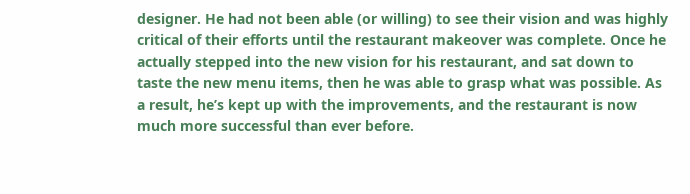designer. He had not been able (or willing) to see their vision and was highly critical of their efforts until the restaurant makeover was complete. Once he actually stepped into the new vision for his restaurant, and sat down to taste the new menu items, then he was able to grasp what was possible. As a result, he’s kept up with the improvements, and the restaurant is now much more successful than ever before.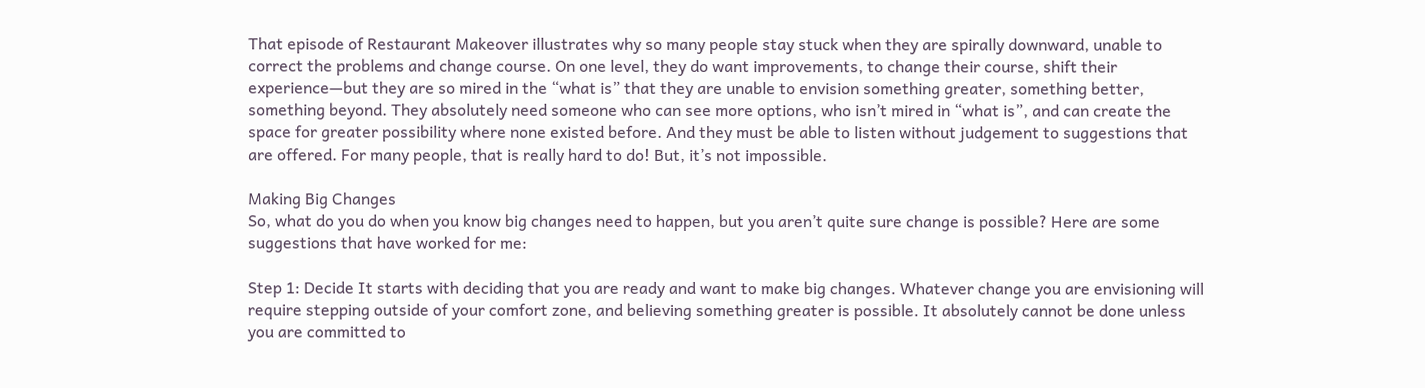That episode of Restaurant Makeover illustrates why so many people stay stuck when they are spirally downward, unable to correct the problems and change course. On one level, they do want improvements, to change their course, shift their experience—but they are so mired in the “what is” that they are unable to envision something greater, something better, something beyond. They absolutely need someone who can see more options, who isn’t mired in “what is”, and can create the space for greater possibility where none existed before. And they must be able to listen without judgement to suggestions that are offered. For many people, that is really hard to do! But, it’s not impossible.

Making Big Changes
So, what do you do when you know big changes need to happen, but you aren’t quite sure change is possible? Here are some suggestions that have worked for me:

Step 1: Decide It starts with deciding that you are ready and want to make big changes. Whatever change you are envisioning will require stepping outside of your comfort zone, and believing something greater is possible. It absolutely cannot be done unless you are committed to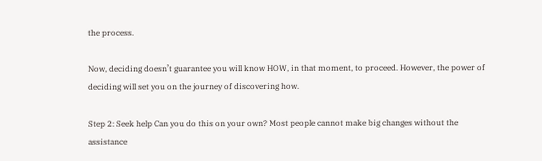the process.

Now, deciding doesn’t guarantee you will know HOW, in that moment, to proceed. However, the power of deciding will set you on the journey of discovering how.

Step 2: Seek help Can you do this on your own? Most people cannot make big changes without the assistance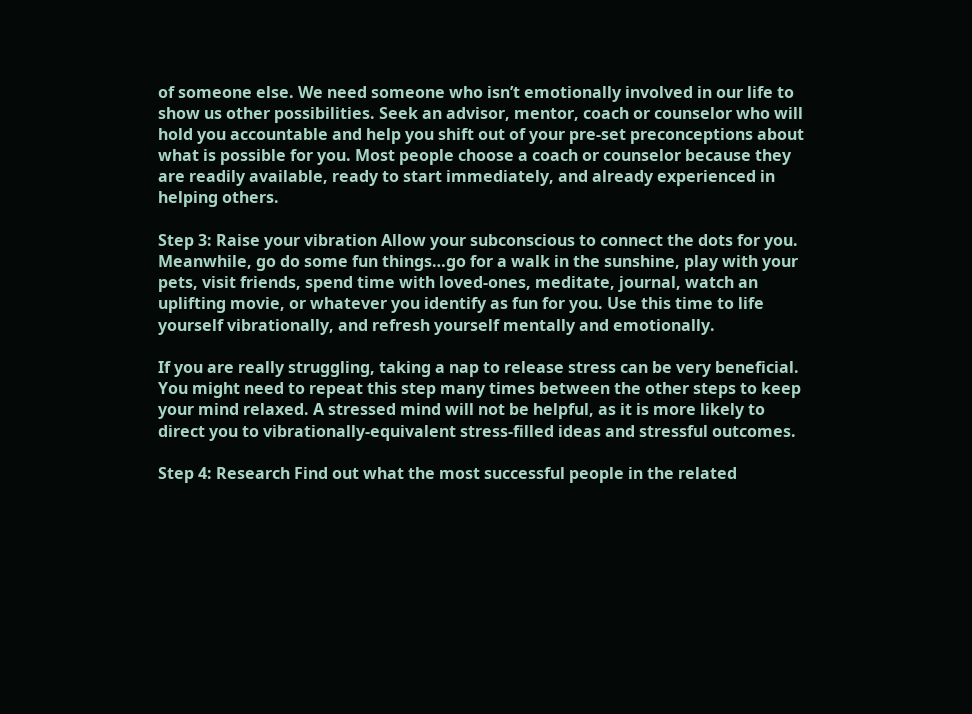of someone else. We need someone who isn’t emotionally involved in our life to show us other possibilities. Seek an advisor, mentor, coach or counselor who will hold you accountable and help you shift out of your pre-set preconceptions about what is possible for you. Most people choose a coach or counselor because they are readily available, ready to start immediately, and already experienced in helping others.

Step 3: Raise your vibration Allow your subconscious to connect the dots for you. Meanwhile, go do some fun things…go for a walk in the sunshine, play with your pets, visit friends, spend time with loved-ones, meditate, journal, watch an uplifting movie, or whatever you identify as fun for you. Use this time to life yourself vibrationally, and refresh yourself mentally and emotionally.

If you are really struggling, taking a nap to release stress can be very beneficial. You might need to repeat this step many times between the other steps to keep your mind relaxed. A stressed mind will not be helpful, as it is more likely to direct you to vibrationally-equivalent stress-filled ideas and stressful outcomes.

Step 4: Research Find out what the most successful people in the related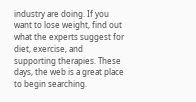industry are doing. If you want to lose weight, find out what the experts suggest for diet, exercise, and supporting therapies. These days, the web is a great place to begin searching.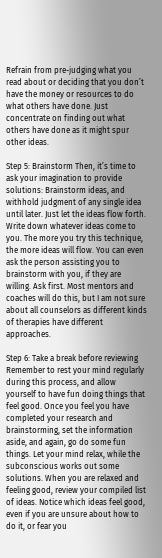Refrain from pre-judging what you read about or deciding that you don’t have the money or resources to do what others have done. Just concentrate on finding out what others have done as it might spur other ideas.

Step 5: Brainstorm Then, it’s time to ask your imagination to provide solutions: Brainstorm ideas, and withhold judgment of any single idea until later. Just let the ideas flow forth. Write down whatever ideas come to you. The more you try this technique, the more ideas will flow. You can even ask the person assisting you to brainstorm with you, if they are willing. Ask first. Most mentors and coaches will do this, but I am not sure about all counselors as different kinds of therapies have different approaches.

Step 6: Take a break before reviewing Remember to rest your mind regularly during this process, and allow yourself to have fun doing things that feel good. Once you feel you have completed your research and brainstorming, set the information aside, and again, go do some fun things. Let your mind relax, while the subconscious works out some solutions. When you are relaxed and feeling good, review your compiled list of ideas. Notice which ideas feel good, even if you are unsure about how to do it, or fear you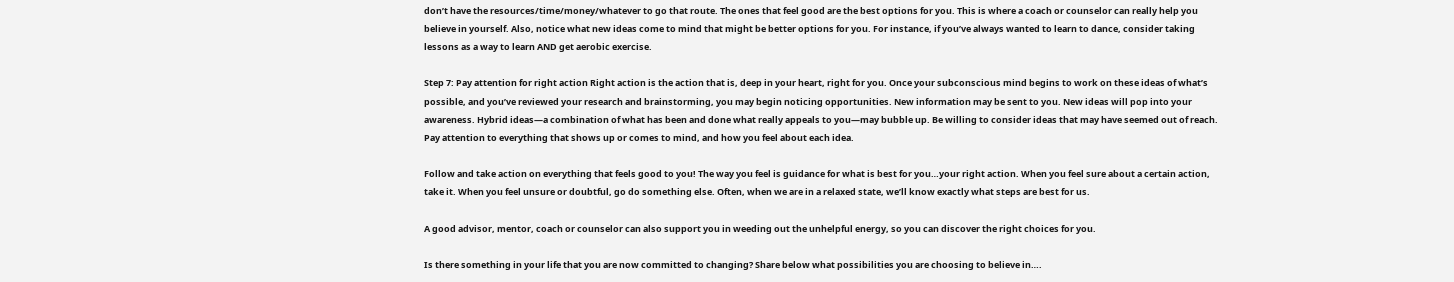don’t have the resources/time/money/whatever to go that route. The ones that feel good are the best options for you. This is where a coach or counselor can really help you believe in yourself. Also, notice what new ideas come to mind that might be better options for you. For instance, if you’ve always wanted to learn to dance, consider taking lessons as a way to learn AND get aerobic exercise.

Step 7: Pay attention for right action Right action is the action that is, deep in your heart, right for you. Once your subconscious mind begins to work on these ideas of what’s possible, and you’ve reviewed your research and brainstorming, you may begin noticing opportunities. New information may be sent to you. New ideas will pop into your awareness. Hybrid ideas—a combination of what has been and done what really appeals to you—may bubble up. Be willing to consider ideas that may have seemed out of reach. Pay attention to everything that shows up or comes to mind, and how you feel about each idea.

Follow and take action on everything that feels good to you! The way you feel is guidance for what is best for you…your right action. When you feel sure about a certain action, take it. When you feel unsure or doubtful, go do something else. Often, when we are in a relaxed state, we’ll know exactly what steps are best for us.

A good advisor, mentor, coach or counselor can also support you in weeding out the unhelpful energy, so you can discover the right choices for you.

Is there something in your life that you are now committed to changing? Share below what possibilities you are choosing to believe in….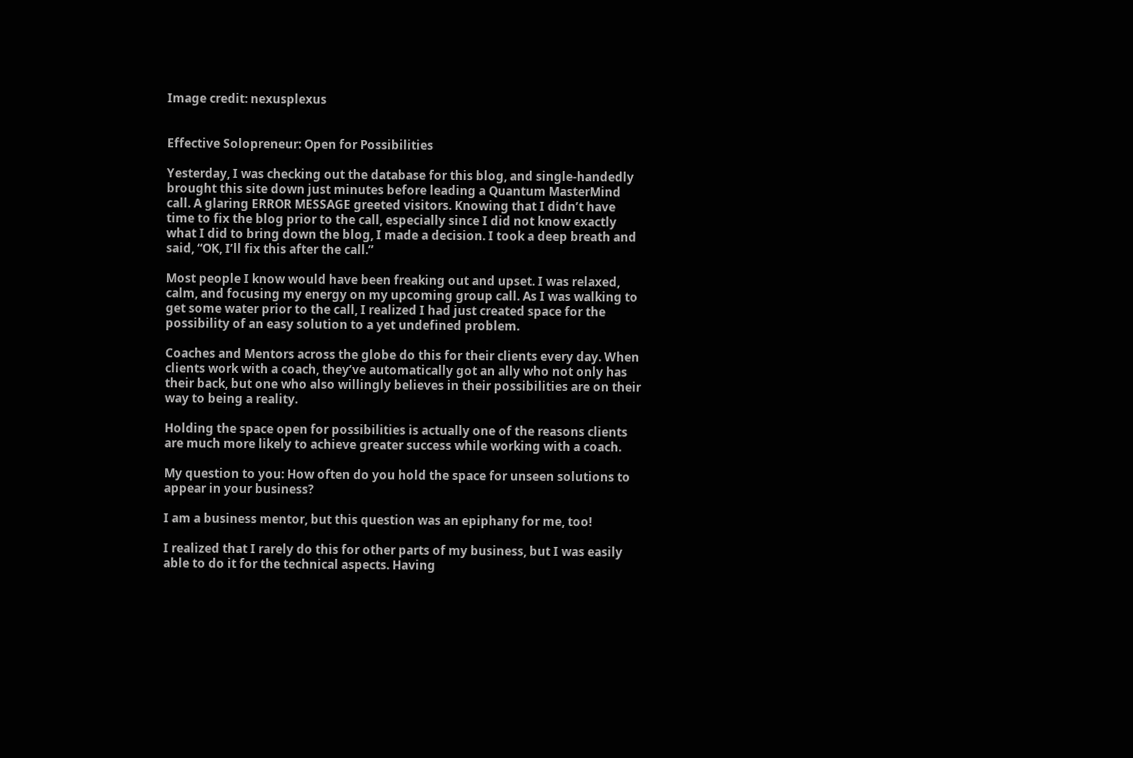Image credit: nexusplexus


Effective Solopreneur: Open for Possibilities

Yesterday, I was checking out the database for this blog, and single-handedly brought this site down just minutes before leading a Quantum MasterMind call. A glaring ERROR MESSAGE greeted visitors. Knowing that I didn’t have time to fix the blog prior to the call, especially since I did not know exactly what I did to bring down the blog, I made a decision. I took a deep breath and said, “OK, I’ll fix this after the call.”

Most people I know would have been freaking out and upset. I was relaxed, calm, and focusing my energy on my upcoming group call. As I was walking to get some water prior to the call, I realized I had just created space for the possibility of an easy solution to a yet undefined problem.

Coaches and Mentors across the globe do this for their clients every day. When clients work with a coach, they’ve automatically got an ally who not only has their back, but one who also willingly believes in their possibilities are on their way to being a reality.

Holding the space open for possibilities is actually one of the reasons clients are much more likely to achieve greater success while working with a coach.

My question to you: How often do you hold the space for unseen solutions to appear in your business?

I am a business mentor, but this question was an epiphany for me, too!

I realized that I rarely do this for other parts of my business, but I was easily able to do it for the technical aspects. Having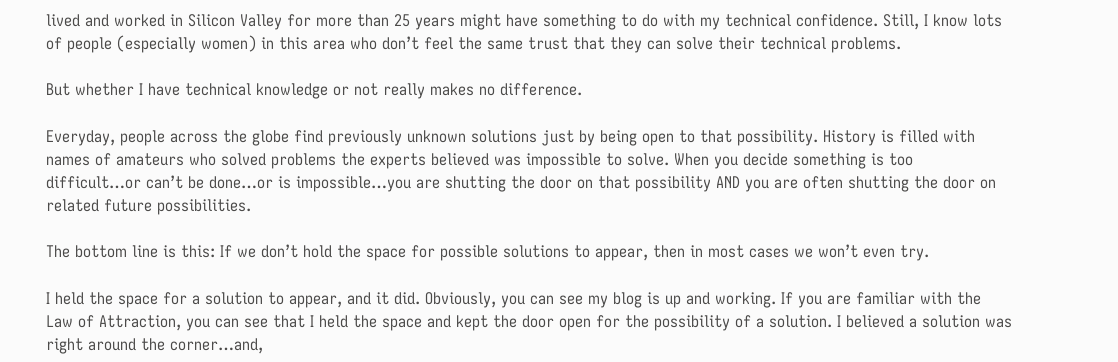lived and worked in Silicon Valley for more than 25 years might have something to do with my technical confidence. Still, I know lots of people (especially women) in this area who don’t feel the same trust that they can solve their technical problems.

But whether I have technical knowledge or not really makes no difference.

Everyday, people across the globe find previously unknown solutions just by being open to that possibility. History is filled with names of amateurs who solved problems the experts believed was impossible to solve. When you decide something is too difficult…or can’t be done…or is impossible…you are shutting the door on that possibility AND you are often shutting the door on related future possibilities.

The bottom line is this: If we don’t hold the space for possible solutions to appear, then in most cases we won’t even try.

I held the space for a solution to appear, and it did. Obviously, you can see my blog is up and working. If you are familiar with the Law of Attraction, you can see that I held the space and kept the door open for the possibility of a solution. I believed a solution was right around the corner…and,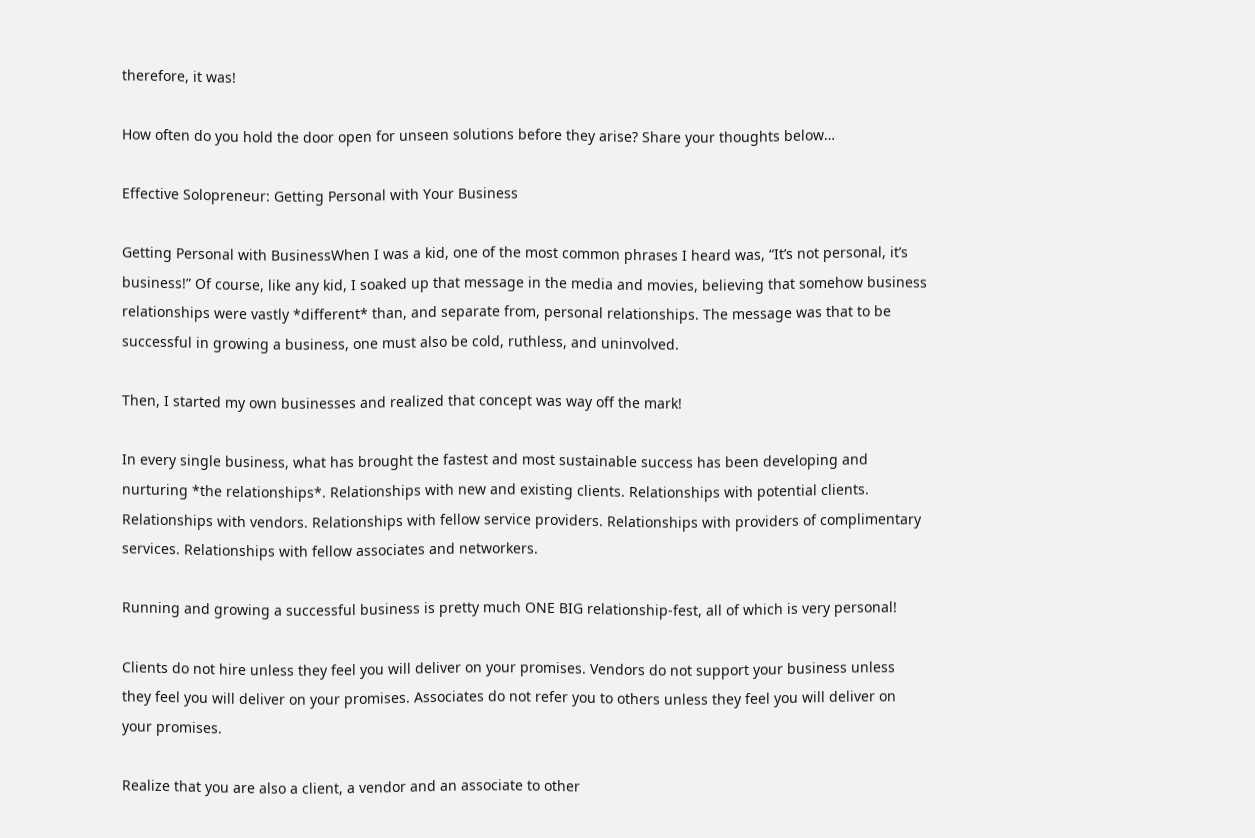therefore, it was!

How often do you hold the door open for unseen solutions before they arise? Share your thoughts below…

Effective Solopreneur: Getting Personal with Your Business

Getting Personal with BusinessWhen I was a kid, one of the most common phrases I heard was, “It’s not personal, it’s business!” Of course, like any kid, I soaked up that message in the media and movies, believing that somehow business relationships were vastly *different* than, and separate from, personal relationships. The message was that to be successful in growing a business, one must also be cold, ruthless, and uninvolved.

Then, I started my own businesses and realized that concept was way off the mark!

In every single business, what has brought the fastest and most sustainable success has been developing and nurturing *the relationships*. Relationships with new and existing clients. Relationships with potential clients. Relationships with vendors. Relationships with fellow service providers. Relationships with providers of complimentary services. Relationships with fellow associates and networkers.

Running and growing a successful business is pretty much ONE BIG relationship-fest, all of which is very personal!

Clients do not hire unless they feel you will deliver on your promises. Vendors do not support your business unless they feel you will deliver on your promises. Associates do not refer you to others unless they feel you will deliver on your promises.

Realize that you are also a client, a vendor and an associate to other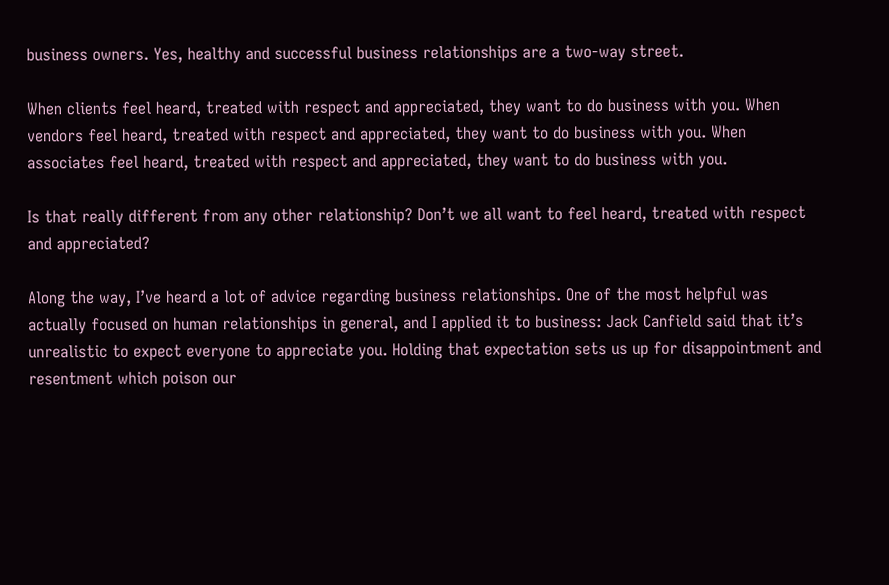business owners. Yes, healthy and successful business relationships are a two-way street.

When clients feel heard, treated with respect and appreciated, they want to do business with you. When vendors feel heard, treated with respect and appreciated, they want to do business with you. When associates feel heard, treated with respect and appreciated, they want to do business with you.

Is that really different from any other relationship? Don’t we all want to feel heard, treated with respect and appreciated?

Along the way, I’ve heard a lot of advice regarding business relationships. One of the most helpful was actually focused on human relationships in general, and I applied it to business: Jack Canfield said that it’s unrealistic to expect everyone to appreciate you. Holding that expectation sets us up for disappointment and resentment which poison our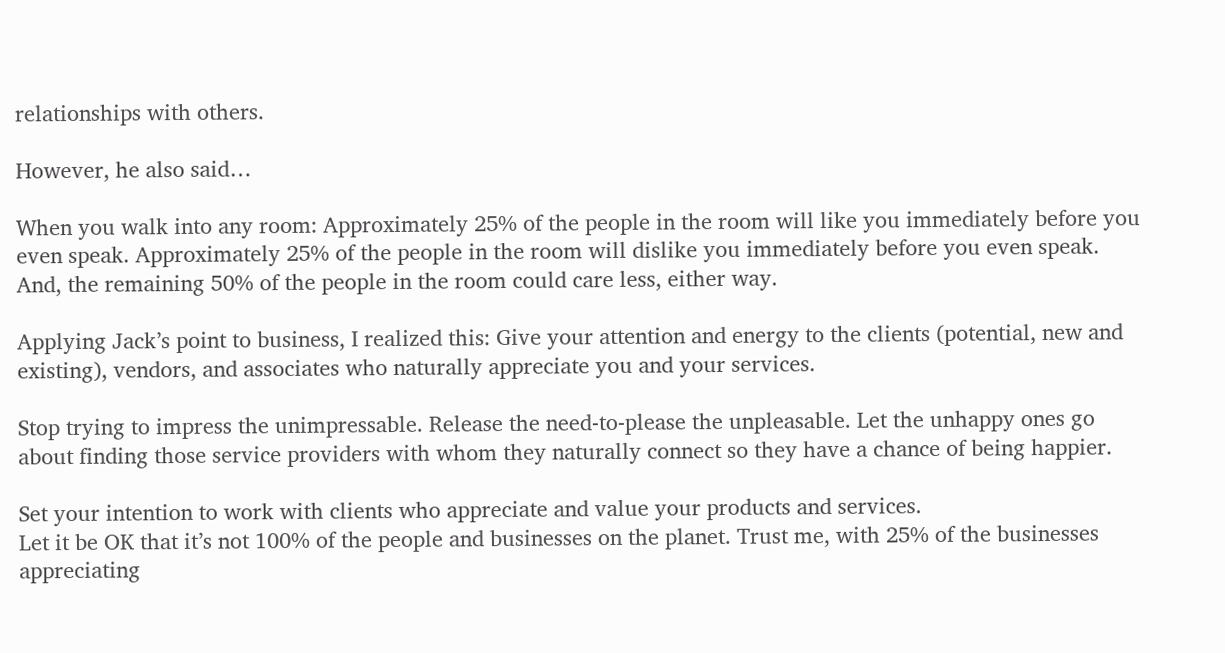relationships with others.

However, he also said…

When you walk into any room: Approximately 25% of the people in the room will like you immediately before you even speak. Approximately 25% of the people in the room will dislike you immediately before you even speak. And, the remaining 50% of the people in the room could care less, either way.

Applying Jack’s point to business, I realized this: Give your attention and energy to the clients (potential, new and existing), vendors, and associates who naturally appreciate you and your services.

Stop trying to impress the unimpressable. Release the need-to-please the unpleasable. Let the unhappy ones go about finding those service providers with whom they naturally connect so they have a chance of being happier.

Set your intention to work with clients who appreciate and value your products and services.
Let it be OK that it’s not 100% of the people and businesses on the planet. Trust me, with 25% of the businesses appreciating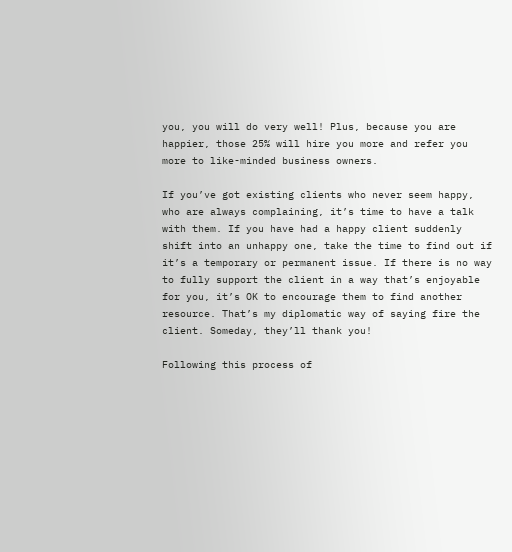you, you will do very well! Plus, because you are happier, those 25% will hire you more and refer you more to like-minded business owners.

If you’ve got existing clients who never seem happy, who are always complaining, it’s time to have a talk with them. If you have had a happy client suddenly shift into an unhappy one, take the time to find out if it’s a temporary or permanent issue. If there is no way to fully support the client in a way that’s enjoyable for you, it’s OK to encourage them to find another resource. That’s my diplomatic way of saying fire the client. Someday, they’ll thank you!

Following this process of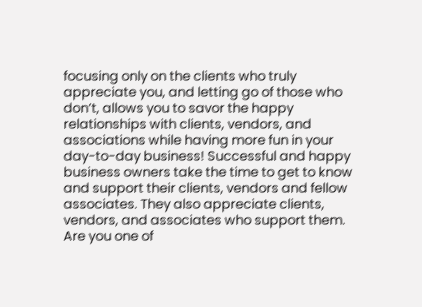focusing only on the clients who truly appreciate you, and letting go of those who don’t, allows you to savor the happy relationships with clients, vendors, and associations while having more fun in your day-to-day business! Successful and happy business owners take the time to get to know and support their clients, vendors and fellow associates. They also appreciate clients, vendors, and associates who support them. Are you one of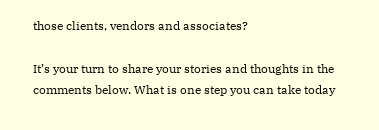those clients, vendors and associates?

It’s your turn to share your stories and thoughts in the comments below. What is one step you can take today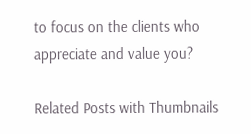to focus on the clients who appreciate and value you?

Related Posts with Thumbnails